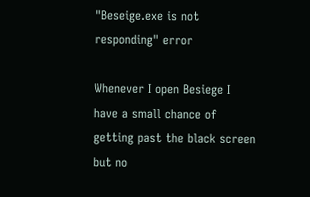"Beseige.exe is not responding" error

Whenever I open Besiege I have a small chance of getting past the black screen but no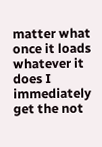matter what once it loads whatever it does I immediately get the not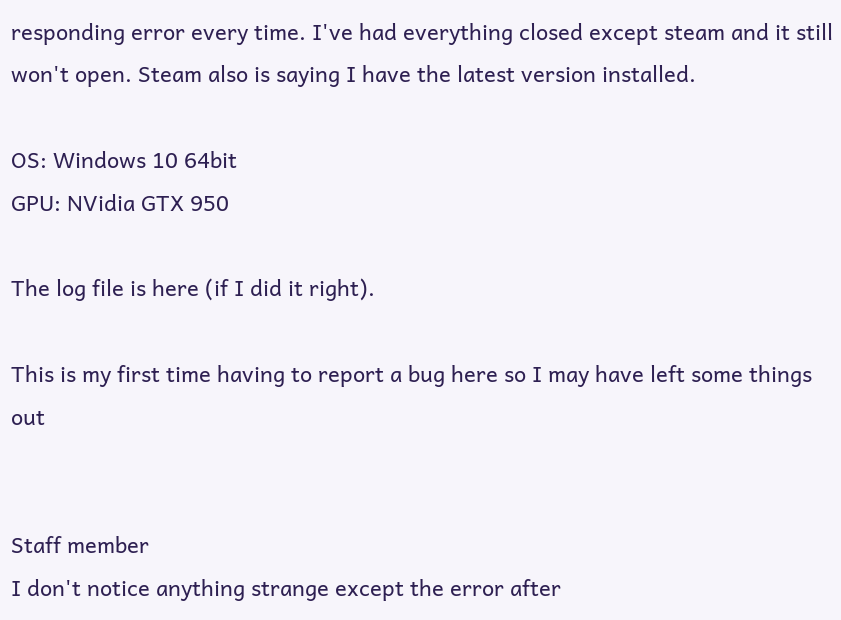responding error every time. I've had everything closed except steam and it still won't open. Steam also is saying I have the latest version installed.

OS: Windows 10 64bit
GPU: NVidia GTX 950

The log file is here (if I did it right).

This is my first time having to report a bug here so I may have left some things out


Staff member
I don't notice anything strange except the error after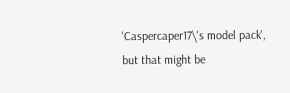'Caspercaper17\'s model pack', but that might be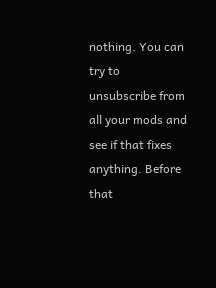nothing. You can try to unsubscribe from all your mods and see if that fixes anything. Before that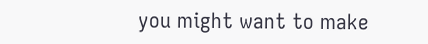you might want to make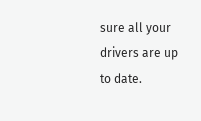sure all your drivers are up to date.